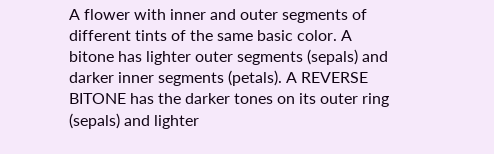A flower with inner and outer segments of different tints of the same basic color. A bitone has lighter outer segments (sepals) and darker inner segments (petals). A REVERSE BITONE has the darker tones on its outer ring (sepals) and lighter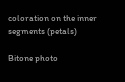coloration on the inner segments (petals)

Bitone photo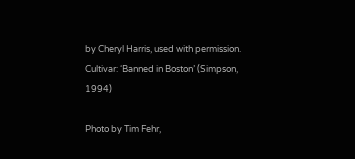by Cheryl Harris, used with permission. Cultivar: ‘Banned in Boston’ (Simpson, 1994)

Photo by Tim Fehr,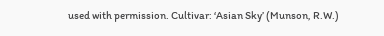used with permission. Cultivar: ‘Asian Sky’ (Munson, R.W.)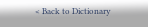< Back to Dictionary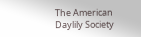The American Daylily Society